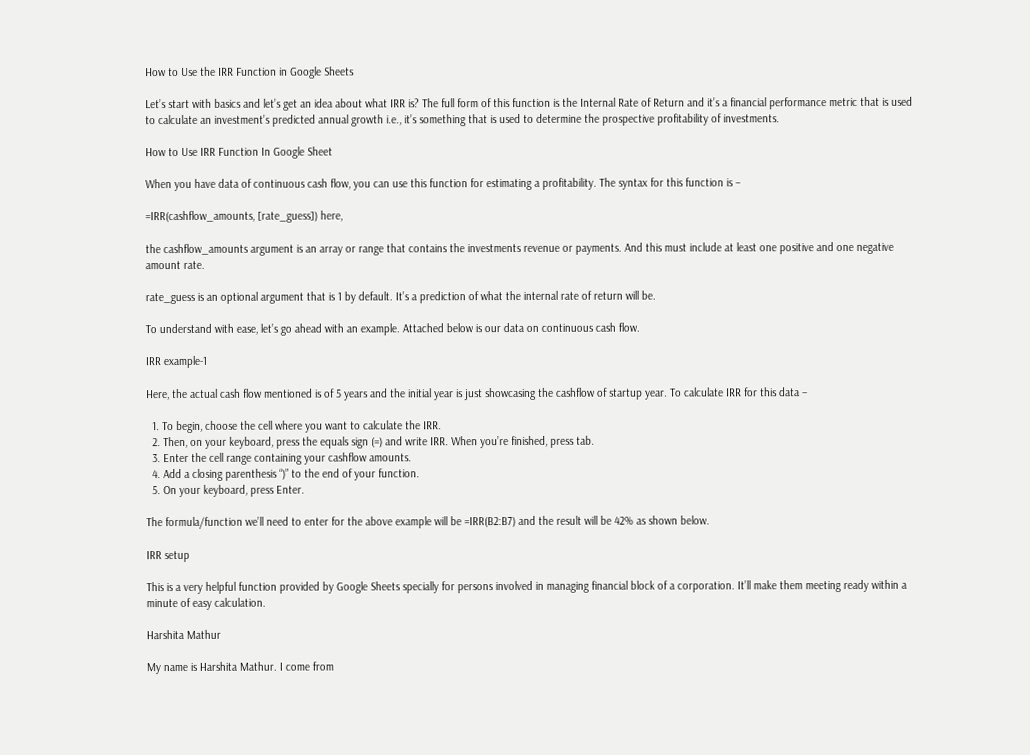How to Use the IRR Function in Google Sheets

Let’s start with basics and let’s get an idea about what IRR is? The full form of this function is the Internal Rate of Return and it’s a financial performance metric that is used to calculate an investment’s predicted annual growth i.e., it’s something that is used to determine the prospective profitability of investments.

How to Use IRR Function In Google Sheet

When you have data of continuous cash flow, you can use this function for estimating a profitability. The syntax for this function is –

=IRR(cashflow_amounts, [rate_guess]) here,

the cashflow_amounts argument is an array or range that contains the investments revenue or payments. And this must include at least one positive and one negative amount rate.

rate_guess is an optional argument that is 1 by default. It’s a prediction of what the internal rate of return will be.

To understand with ease, let’s go ahead with an example. Attached below is our data on continuous cash flow.

IRR example-1

Here, the actual cash flow mentioned is of 5 years and the initial year is just showcasing the cashflow of startup year. To calculate IRR for this data –

  1. To begin, choose the cell where you want to calculate the IRR.
  2. Then, on your keyboard, press the equals sign (=) and write IRR. When you’re finished, press tab.
  3. Enter the cell range containing your cashflow amounts.
  4. Add a closing parenthesis “)” to the end of your function.
  5. On your keyboard, press Enter.

The formula/function we’ll need to enter for the above example will be =IRR(B2:B7) and the result will be 42% as shown below.

IRR setup

This is a very helpful function provided by Google Sheets specially for persons involved in managing financial block of a corporation. It’ll make them meeting ready within a minute of easy calculation.

Harshita Mathur

My name is Harshita Mathur. I come from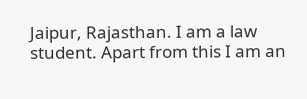Jaipur, Rajasthan. I am a law student. Apart from this I am an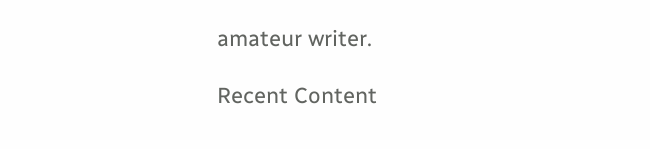amateur writer.

Recent Content